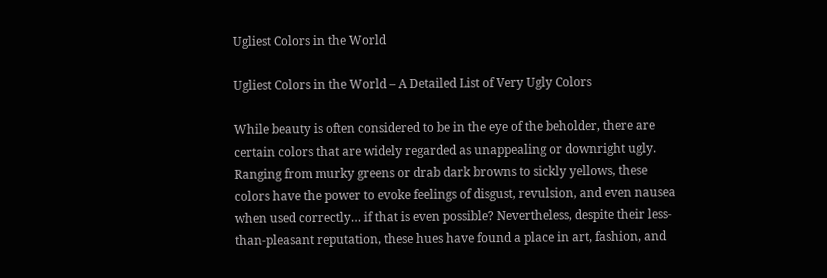Ugliest Colors in the World

Ugliest Colors in the World – A Detailed List of Very Ugly Colors

While beauty is often considered to be in the eye of the beholder, there are certain colors that are widely regarded as unappealing or downright ugly. Ranging from murky greens or drab dark browns to sickly yellows, these colors have the power to evoke feelings of disgust, revulsion, and even nausea when used correctly… if that is even possible? Nevertheless, despite their less-than-pleasant reputation, these hues have found a place in art, fashion, and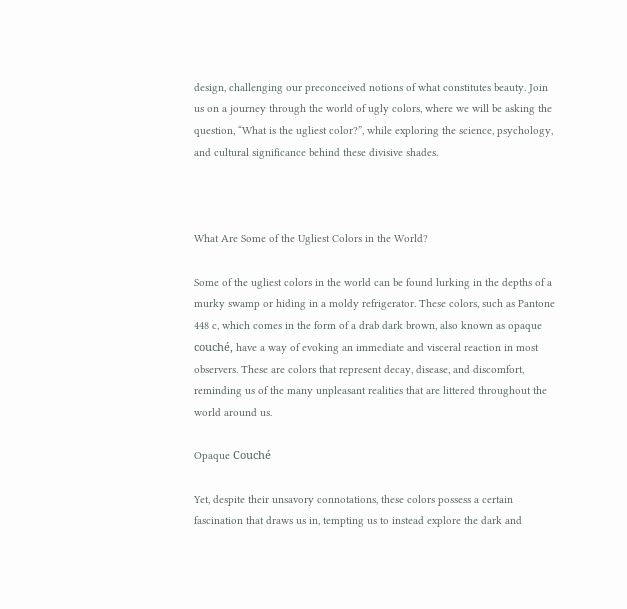design, challenging our preconceived notions of what constitutes beauty. Join us on a journey through the world of ugly colors, where we will be asking the question, “What is the ugliest color?”, while exploring the science, psychology, and cultural significance behind these divisive shades.



What Are Some of the Ugliest Colors in the World?

Some of the ugliest colors in the world can be found lurking in the depths of a murky swamp or hiding in a moldy refrigerator. These colors, such as Pantone 448 c, which comes in the form of a drab dark brown, also known as opaque couché, have a way of evoking an immediate and visceral reaction in most observers. These are colors that represent decay, disease, and discomfort, reminding us of the many unpleasant realities that are littered throughout the world around us.

Opaque Couché

Yet, despite their unsavory connotations, these colors possess a certain fascination that draws us in, tempting us to instead explore the dark and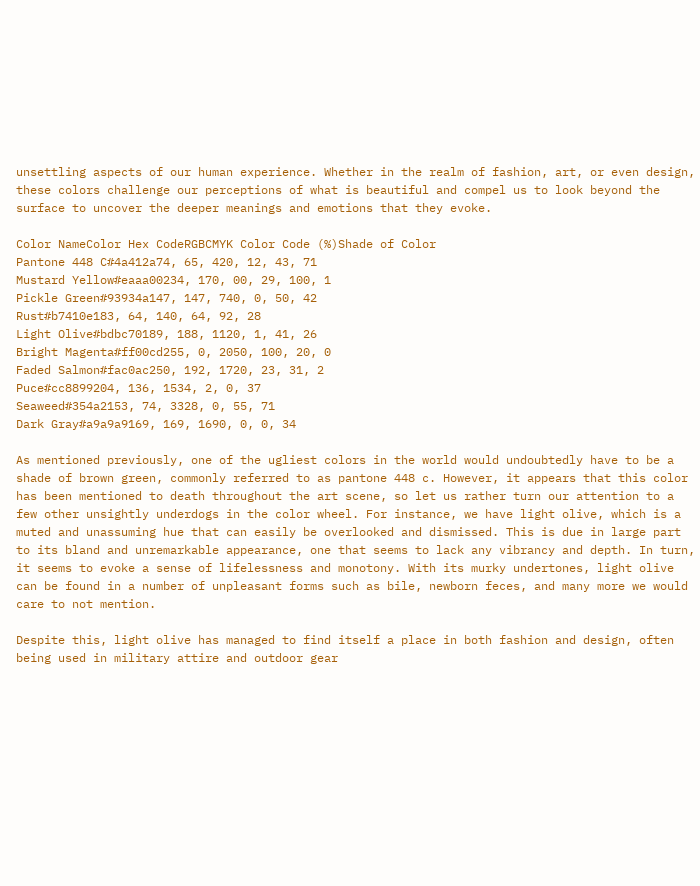unsettling aspects of our human experience. Whether in the realm of fashion, art, or even design, these colors challenge our perceptions of what is beautiful and compel us to look beyond the surface to uncover the deeper meanings and emotions that they evoke.

Color NameColor Hex CodeRGBCMYK Color Code (%)Shade of Color
Pantone 448 C#4a412a74, 65, 420, 12, 43, 71
Mustard Yellow#eaaa00234, 170, 00, 29, 100, 1
Pickle Green#93934a147, 147, 740, 0, 50, 42
Rust#b7410e183, 64, 140, 64, 92, 28
Light Olive#bdbc70189, 188, 1120, 1, 41, 26
Bright Magenta#ff00cd255, 0, 2050, 100, 20, 0
Faded Salmon#fac0ac250, 192, 1720, 23, 31, 2
Puce#cc8899204, 136, 1534, 2, 0, 37
Seaweed#354a2153, 74, 3328, 0, 55, 71
Dark Gray#a9a9a9169, 169, 1690, 0, 0, 34

As mentioned previously, one of the ugliest colors in the world would undoubtedly have to be a shade of brown green, commonly referred to as pantone 448 c. However, it appears that this color has been mentioned to death throughout the art scene, so let us rather turn our attention to a few other unsightly underdogs in the color wheel. For instance, we have light olive, which is a muted and unassuming hue that can easily be overlooked and dismissed. This is due in large part to its bland and unremarkable appearance, one that seems to lack any vibrancy and depth. In turn, it seems to evoke a sense of lifelessness and monotony. With its murky undertones, light olive can be found in a number of unpleasant forms such as bile, newborn feces, and many more we would care to not mention.

Despite this, light olive has managed to find itself a place in both fashion and design, often being used in military attire and outdoor gear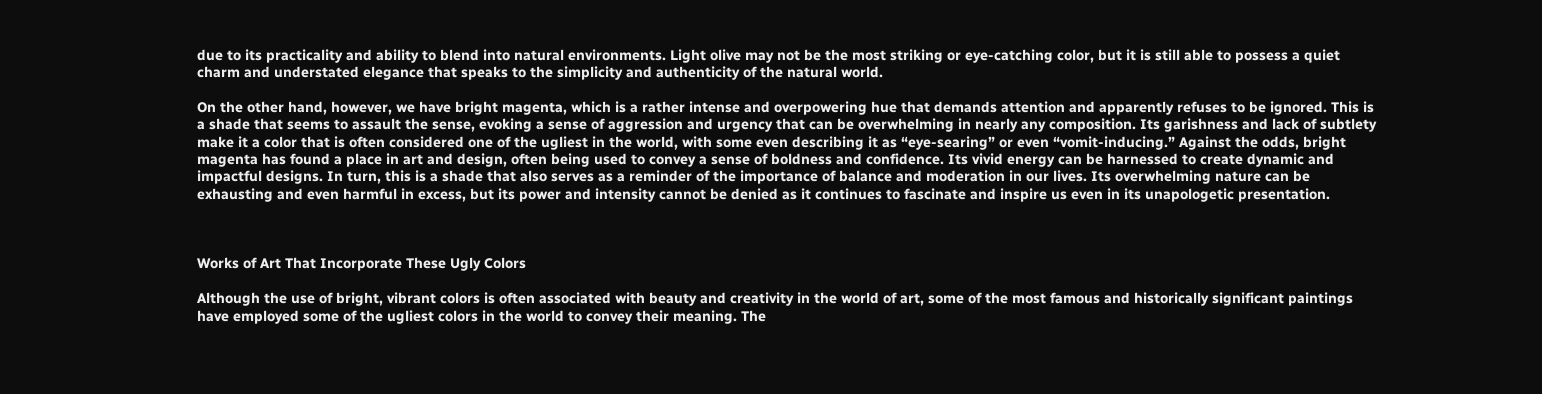due to its practicality and ability to blend into natural environments. Light olive may not be the most striking or eye-catching color, but it is still able to possess a quiet charm and understated elegance that speaks to the simplicity and authenticity of the natural world.

On the other hand, however, we have bright magenta, which is a rather intense and overpowering hue that demands attention and apparently refuses to be ignored. This is a shade that seems to assault the sense, evoking a sense of aggression and urgency that can be overwhelming in nearly any composition. Its garishness and lack of subtlety make it a color that is often considered one of the ugliest in the world, with some even describing it as “eye-searing” or even “vomit-inducing.” Against the odds, bright magenta has found a place in art and design, often being used to convey a sense of boldness and confidence. Its vivid energy can be harnessed to create dynamic and impactful designs. In turn, this is a shade that also serves as a reminder of the importance of balance and moderation in our lives. Its overwhelming nature can be exhausting and even harmful in excess, but its power and intensity cannot be denied as it continues to fascinate and inspire us even in its unapologetic presentation.



Works of Art That Incorporate These Ugly Colors

Although the use of bright, vibrant colors is often associated with beauty and creativity in the world of art, some of the most famous and historically significant paintings have employed some of the ugliest colors in the world to convey their meaning. The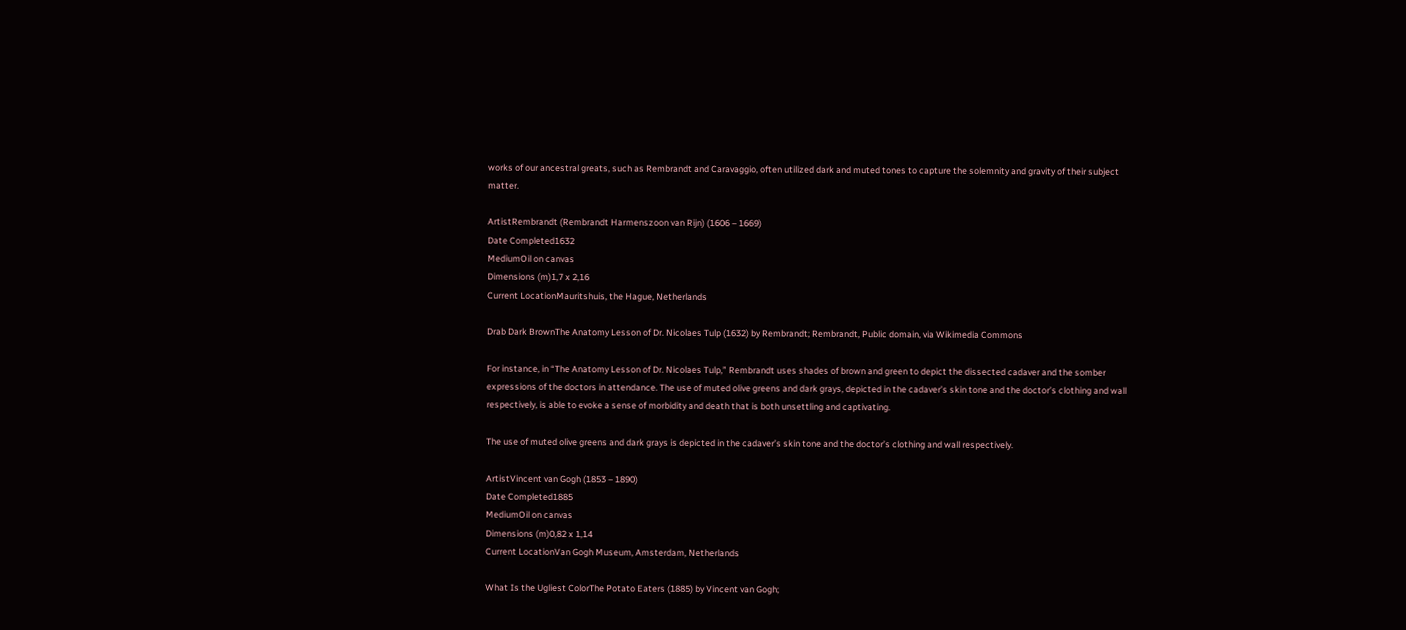works of our ancestral greats, such as Rembrandt and Caravaggio, often utilized dark and muted tones to capture the solemnity and gravity of their subject matter.

ArtistRembrandt (Rembrandt Harmenszoon van Rijn) (1606 – 1669)
Date Completed1632
MediumOil on canvas
Dimensions (m)1,7 x 2,16
Current LocationMauritshuis, the Hague, Netherlands

Drab Dark BrownThe Anatomy Lesson of Dr. Nicolaes Tulp (1632) by Rembrandt; Rembrandt, Public domain, via Wikimedia Commons

For instance, in “The Anatomy Lesson of Dr. Nicolaes Tulp,” Rembrandt uses shades of brown and green to depict the dissected cadaver and the somber expressions of the doctors in attendance. The use of muted olive greens and dark grays, depicted in the cadaver’s skin tone and the doctor’s clothing and wall respectively, is able to evoke a sense of morbidity and death that is both unsettling and captivating.

The use of muted olive greens and dark grays is depicted in the cadaver’s skin tone and the doctor’s clothing and wall respectively.

ArtistVincent van Gogh (1853 – 1890)
Date Completed1885
MediumOil on canvas
Dimensions (m)0,82 x 1,14
Current LocationVan Gogh Museum, Amsterdam, Netherlands

What Is the Ugliest ColorThe Potato Eaters (1885) by Vincent van Gogh;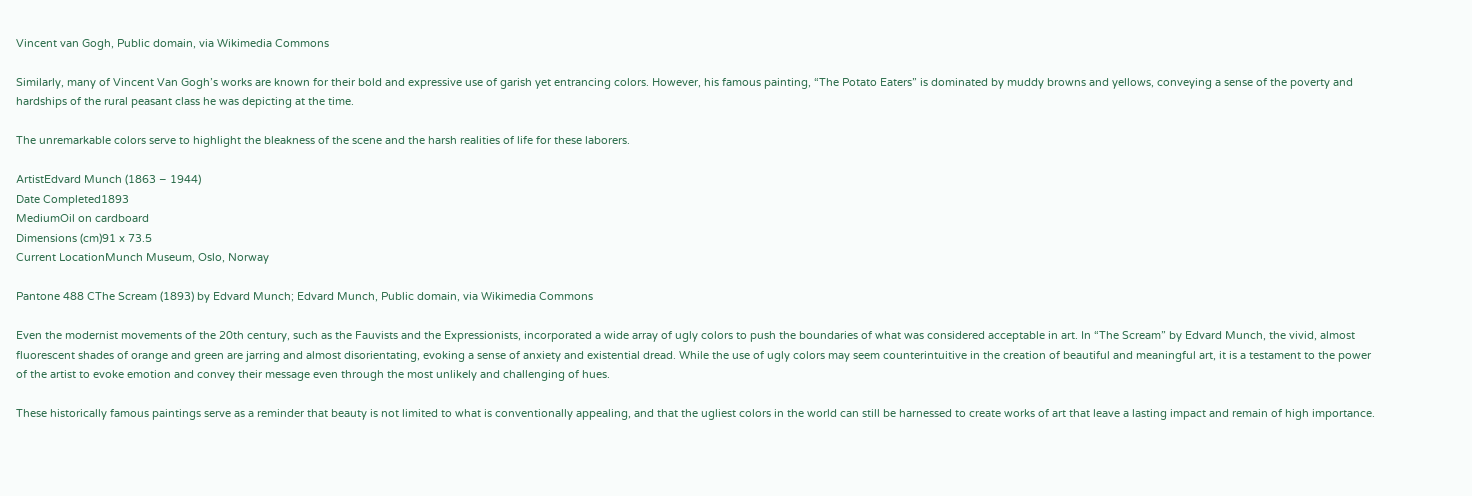Vincent van Gogh, Public domain, via Wikimedia Commons

Similarly, many of Vincent Van Gogh’s works are known for their bold and expressive use of garish yet entrancing colors. However, his famous painting, “The Potato Eaters” is dominated by muddy browns and yellows, conveying a sense of the poverty and hardships of the rural peasant class he was depicting at the time.

The unremarkable colors serve to highlight the bleakness of the scene and the harsh realities of life for these laborers.

ArtistEdvard Munch (1863 – 1944)
Date Completed1893
MediumOil on cardboard
Dimensions (cm)91 x 73.5
Current LocationMunch Museum, Oslo, Norway

Pantone 488 CThe Scream (1893) by Edvard Munch; Edvard Munch, Public domain, via Wikimedia Commons

Even the modernist movements of the 20th century, such as the Fauvists and the Expressionists, incorporated a wide array of ugly colors to push the boundaries of what was considered acceptable in art. In “The Scream” by Edvard Munch, the vivid, almost fluorescent shades of orange and green are jarring and almost disorientating, evoking a sense of anxiety and existential dread. While the use of ugly colors may seem counterintuitive in the creation of beautiful and meaningful art, it is a testament to the power of the artist to evoke emotion and convey their message even through the most unlikely and challenging of hues.

These historically famous paintings serve as a reminder that beauty is not limited to what is conventionally appealing, and that the ugliest colors in the world can still be harnessed to create works of art that leave a lasting impact and remain of high importance.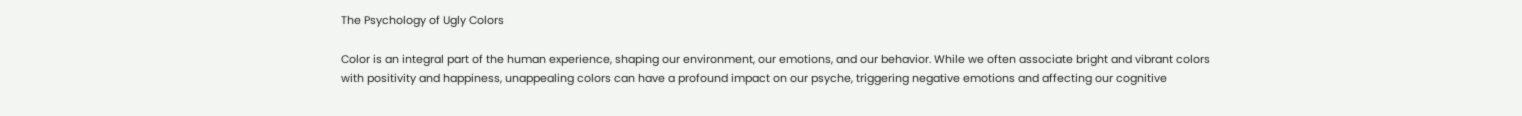The Psychology of Ugly Colors

Color is an integral part of the human experience, shaping our environment, our emotions, and our behavior. While we often associate bright and vibrant colors with positivity and happiness, unappealing colors can have a profound impact on our psyche, triggering negative emotions and affecting our cognitive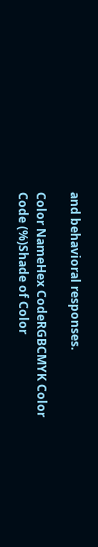and behavioral responses.

Color NameHex CodeRGBCMYK Color Code (%)Shade of Color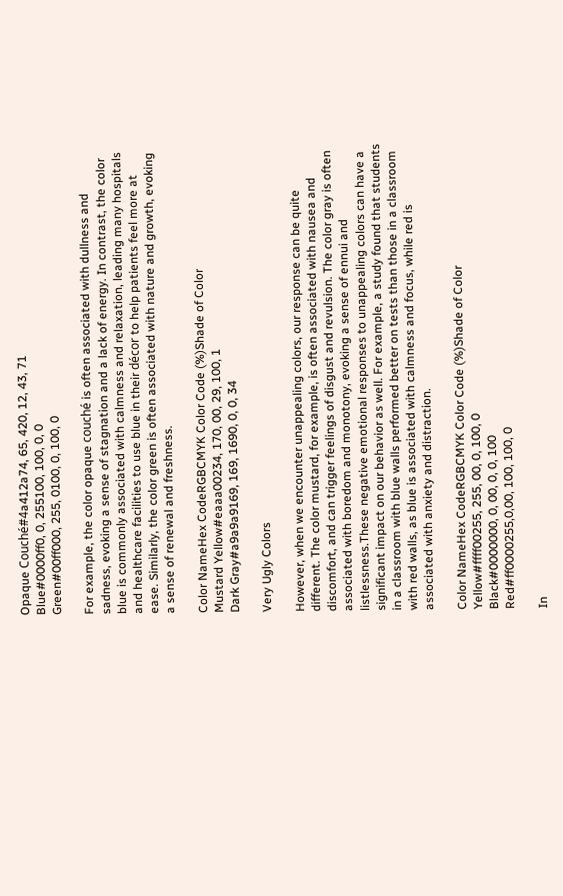Opaque Couché#4a412a74, 65, 420, 12, 43, 71
Blue#0000ff0, 0, 255100, 100, 0, 0
Green#00ff000, 255, 0100, 0, 100, 0

For example, the color opaque couché is often associated with dullness and sadness, evoking a sense of stagnation and a lack of energy. In contrast, the color blue is commonly associated with calmness and relaxation, leading many hospitals and healthcare facilities to use blue in their décor to help patients feel more at ease. Similarly, the color green is often associated with nature and growth, evoking a sense of renewal and freshness.

Color NameHex CodeRGBCMYK Color Code (%)Shade of Color
Mustard Yellow#eaaa00234, 170, 00, 29, 100, 1
Dark Gray#a9a9a9169, 169, 1690, 0, 0, 34

Very Ugly Colors

However, when we encounter unappealing colors, our response can be quite different. The color mustard, for example, is often associated with nausea and discomfort, and can trigger feelings of disgust and revulsion. The color gray is often associated with boredom and monotony, evoking a sense of ennui and listlessness.These negative emotional responses to unappealing colors can have a significant impact on our behavior as well. For example, a study found that students in a classroom with blue walls performed better on tests than those in a classroom with red walls, as blue is associated with calmness and focus, while red is associated with anxiety and distraction.

Color NameHex CodeRGBCMYK Color Code (%)Shade of Color
Yellow#ffff00255, 255, 00, 0, 100, 0
Black#0000000, 0, 00, 0, 0, 100
Red#ff0000255,0,00, 100, 100, 0

In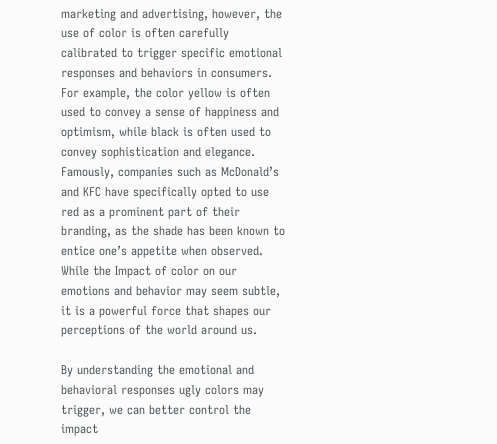marketing and advertising, however, the use of color is often carefully calibrated to trigger specific emotional responses and behaviors in consumers. For example, the color yellow is often used to convey a sense of happiness and optimism, while black is often used to convey sophistication and elegance. Famously, companies such as McDonald’s and KFC have specifically opted to use red as a prominent part of their branding, as the shade has been known to entice one’s appetite when observed. While the Impact of color on our emotions and behavior may seem subtle, it is a powerful force that shapes our perceptions of the world around us.

By understanding the emotional and behavioral responses ugly colors may trigger, we can better control the impact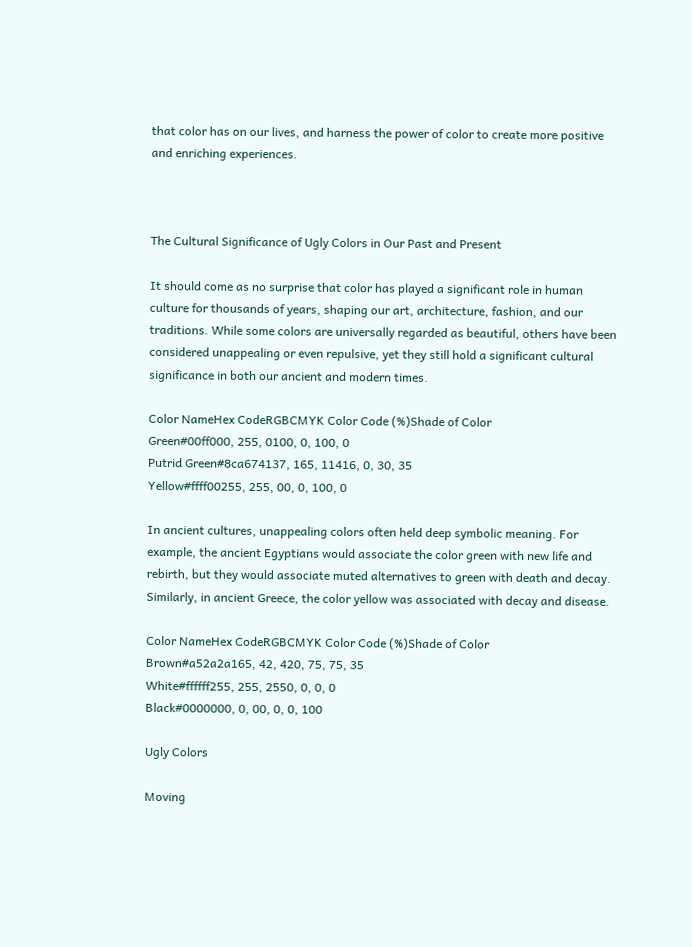that color has on our lives, and harness the power of color to create more positive and enriching experiences.



The Cultural Significance of Ugly Colors in Our Past and Present

It should come as no surprise that color has played a significant role in human culture for thousands of years, shaping our art, architecture, fashion, and our traditions. While some colors are universally regarded as beautiful, others have been considered unappealing or even repulsive, yet they still hold a significant cultural significance in both our ancient and modern times.

Color NameHex CodeRGBCMYK Color Code (%)Shade of Color
Green#00ff000, 255, 0100, 0, 100, 0
Putrid Green#8ca674137, 165, 11416, 0, 30, 35
Yellow#ffff00255, 255, 00, 0, 100, 0

In ancient cultures, unappealing colors often held deep symbolic meaning. For example, the ancient Egyptians would associate the color green with new life and rebirth, but they would associate muted alternatives to green with death and decay. Similarly, in ancient Greece, the color yellow was associated with decay and disease.

Color NameHex CodeRGBCMYK Color Code (%)Shade of Color
Brown#a52a2a165, 42, 420, 75, 75, 35
White#ffffff255, 255, 2550, 0, 0, 0
Black#0000000, 0, 00, 0, 0, 100

Ugly Colors

Moving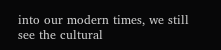into our modern times, we still see the cultural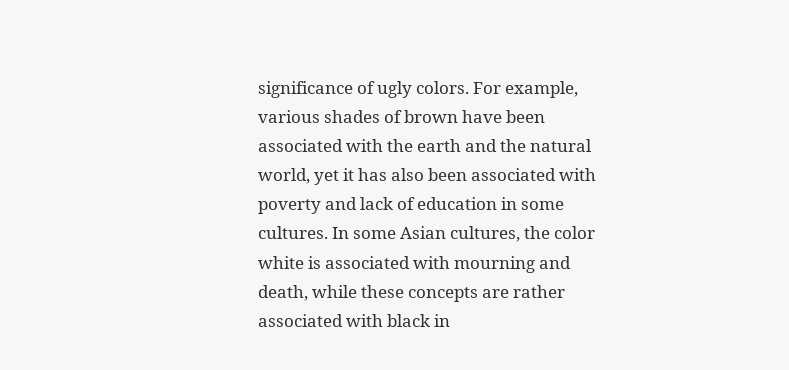significance of ugly colors. For example, various shades of brown have been associated with the earth and the natural world, yet it has also been associated with poverty and lack of education in some cultures. In some Asian cultures, the color white is associated with mourning and death, while these concepts are rather associated with black in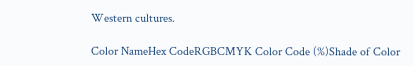Western cultures.

Color NameHex CodeRGBCMYK Color Code (%)Shade of Color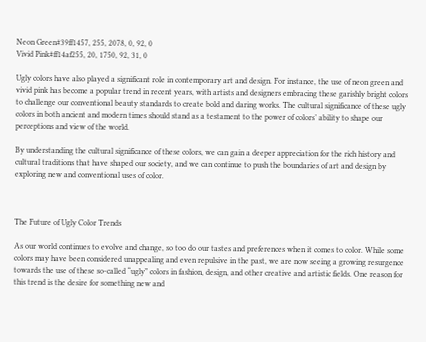Neon Green#39ff1457, 255, 2078, 0, 92, 0
Vivid Pink#ff14af255, 20, 1750, 92, 31, 0

Ugly colors have also played a significant role in contemporary art and design. For instance, the use of neon green and vivid pink has become a popular trend in recent years, with artists and designers embracing these garishly bright colors to challenge our conventional beauty standards to create bold and daring works. The cultural significance of these ugly colors in both ancient and modern times should stand as a testament to the power of colors’ ability to shape our perceptions and view of the world.

By understanding the cultural significance of these colors, we can gain a deeper appreciation for the rich history and cultural traditions that have shaped our society, and we can continue to push the boundaries of art and design by exploring new and conventional uses of color.



The Future of Ugly Color Trends

As our world continues to evolve and change, so too do our tastes and preferences when it comes to color. While some colors may have been considered unappealing and even repulsive in the past, we are now seeing a growing resurgence towards the use of these so-called “ugly” colors in fashion, design, and other creative and artistic fields. One reason for this trend is the desire for something new and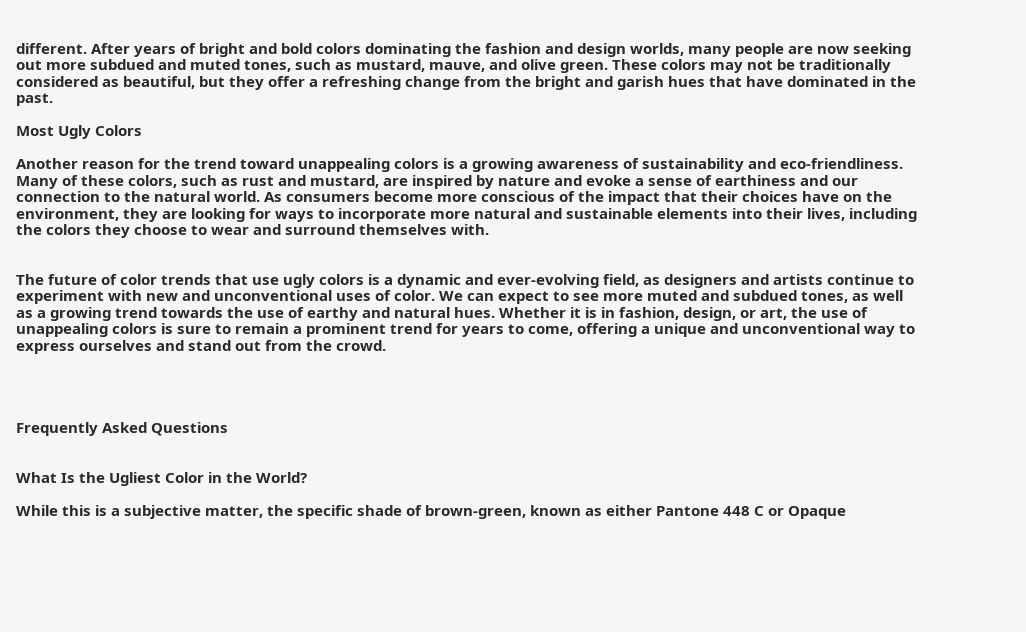different. After years of bright and bold colors dominating the fashion and design worlds, many people are now seeking out more subdued and muted tones, such as mustard, mauve, and olive green. These colors may not be traditionally considered as beautiful, but they offer a refreshing change from the bright and garish hues that have dominated in the past.

Most Ugly Colors

Another reason for the trend toward unappealing colors is a growing awareness of sustainability and eco-friendliness. Many of these colors, such as rust and mustard, are inspired by nature and evoke a sense of earthiness and our connection to the natural world. As consumers become more conscious of the impact that their choices have on the environment, they are looking for ways to incorporate more natural and sustainable elements into their lives, including the colors they choose to wear and surround themselves with.


The future of color trends that use ugly colors is a dynamic and ever-evolving field, as designers and artists continue to experiment with new and unconventional uses of color. We can expect to see more muted and subdued tones, as well as a growing trend towards the use of earthy and natural hues. Whether it is in fashion, design, or art, the use of unappealing colors is sure to remain a prominent trend for years to come, offering a unique and unconventional way to express ourselves and stand out from the crowd.




Frequently Asked Questions


What Is the Ugliest Color in the World?

While this is a subjective matter, the specific shade of brown-green, known as either Pantone 448 C or Opaque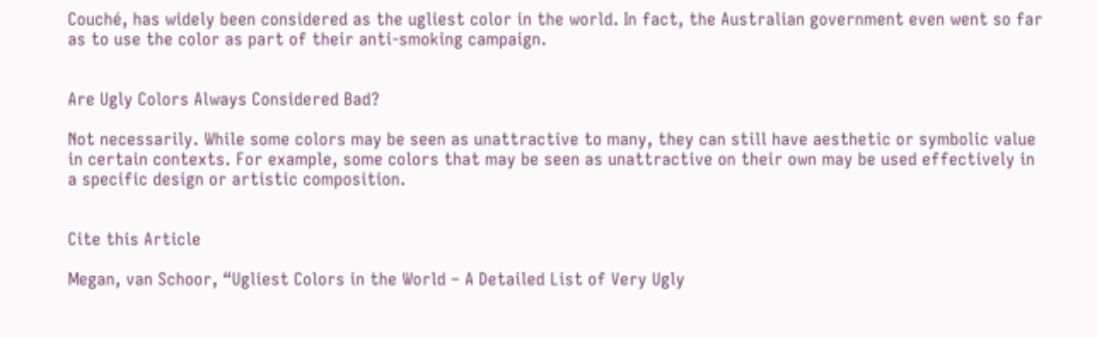Couché, has widely been considered as the ugliest color in the world. In fact, the Australian government even went so far as to use the color as part of their anti-smoking campaign.


Are Ugly Colors Always Considered Bad?

Not necessarily. While some colors may be seen as unattractive to many, they can still have aesthetic or symbolic value in certain contexts. For example, some colors that may be seen as unattractive on their own may be used effectively in a specific design or artistic composition.


Cite this Article

Megan, van Schoor, “Ugliest Colors in the World – A Detailed List of Very Ugly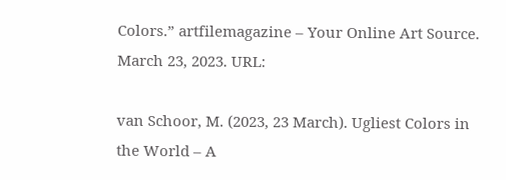Colors.” artfilemagazine – Your Online Art Source. March 23, 2023. URL:

van Schoor, M. (2023, 23 March). Ugliest Colors in the World – A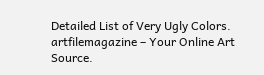Detailed List of Very Ugly Colors. artfilemagazine – Your Online Art Source.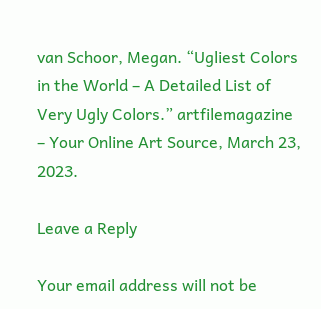van Schoor, Megan. “Ugliest Colors in the World – A Detailed List of Very Ugly Colors.” artfilemagazine – Your Online Art Source, March 23, 2023.

Leave a Reply

Your email address will not be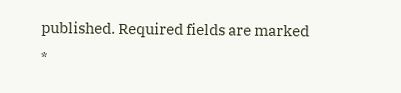published. Required fields are marked *